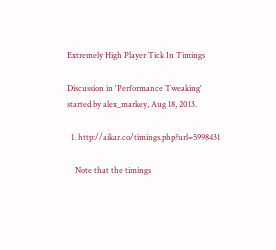Extremely High Player Tick In Timings

Discussion in 'Performance Tweaking' started by alex_markey, Aug 18, 2013.

  1. http://aikar.co/timings.php?url=5998431

    Note that the timings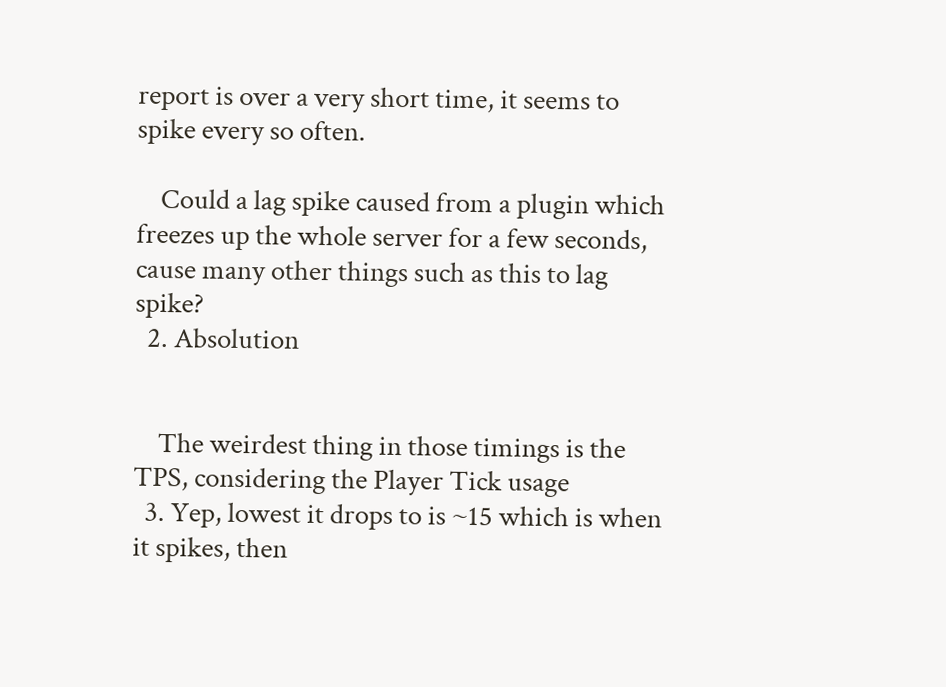report is over a very short time, it seems to spike every so often.

    Could a lag spike caused from a plugin which freezes up the whole server for a few seconds, cause many other things such as this to lag spike?
  2. Absolution


    The weirdest thing in those timings is the TPS, considering the Player Tick usage
  3. Yep, lowest it drops to is ~15 which is when it spikes, then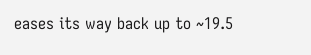eases its way back up to ~19.5